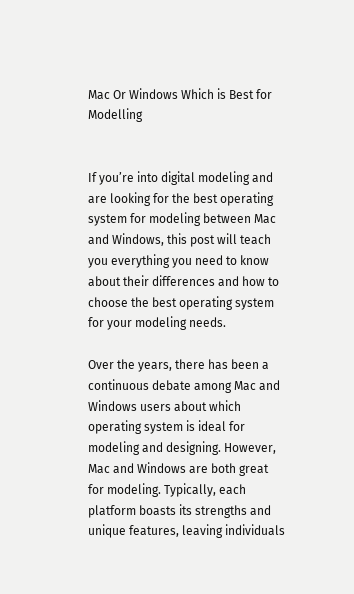Mac Or Windows Which is Best for Modelling


If you’re into digital modeling and are looking for the best operating system for modeling between Mac and Windows, this post will teach you everything you need to know about their differences and how to choose the best operating system for your modeling needs.

Over the years, there has been a continuous debate among Mac and Windows users about which operating system is ideal for modeling and designing. However, Mac and Windows are both great for modeling. Typically, each platform boasts its strengths and unique features, leaving individuals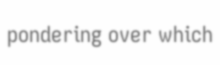pondering over which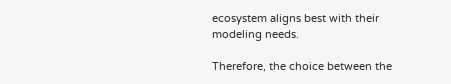ecosystem aligns best with their modeling needs.

Therefore, the choice between the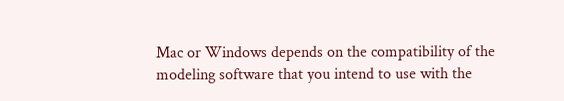Mac or Windows depends on the compatibility of the modeling software that you intend to use with the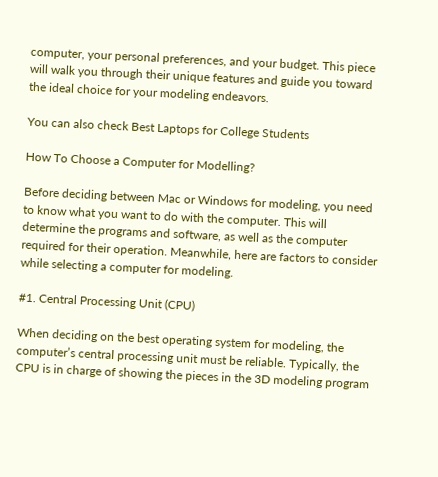computer, your personal preferences, and your budget. This piece will walk you through their unique features and guide you toward the ideal choice for your modeling endeavors.

You can also check Best Laptops for College Students

How To Choose a Computer for Modelling?

Before deciding between Mac or Windows for modeling, you need to know what you want to do with the computer. This will determine the programs and software, as well as the computer required for their operation. Meanwhile, here are factors to consider while selecting a computer for modeling.

#1. Central Processing Unit (CPU)

When deciding on the best operating system for modeling, the computer’s central processing unit must be reliable. Typically, the CPU is in charge of showing the pieces in the 3D modeling program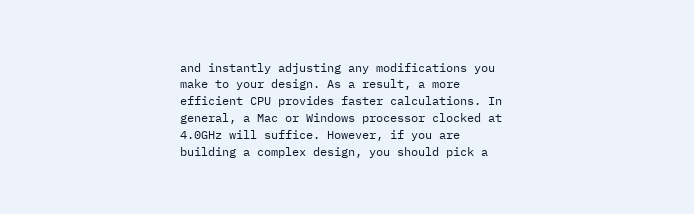and instantly adjusting any modifications you make to your design. As a result, a more efficient CPU provides faster calculations. In general, a Mac or Windows processor clocked at 4.0GHz will suffice. However, if you are building a complex design, you should pick a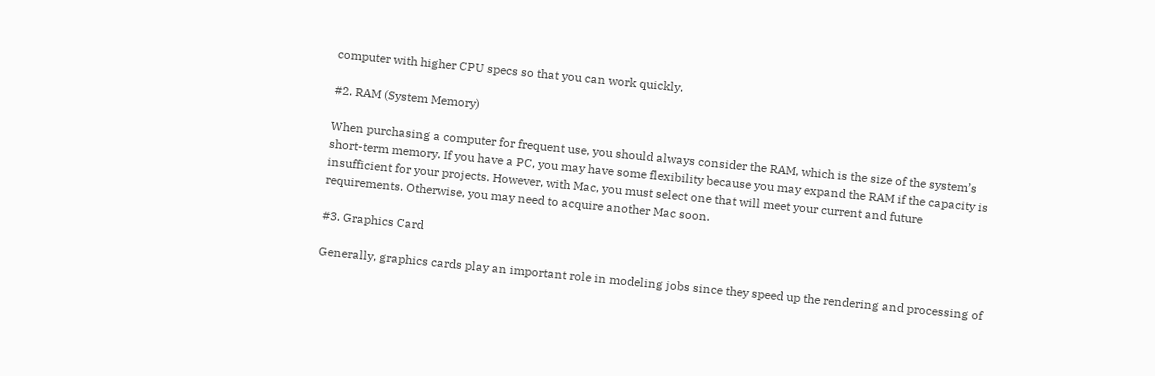computer with higher CPU specs so that you can work quickly.

#2. RAM (System Memory)

When purchasing a computer for frequent use, you should always consider the RAM, which is the size of the system’s short-term memory. If you have a PC, you may have some flexibility because you may expand the RAM if the capacity is insufficient for your projects. However, with Mac, you must select one that will meet your current and future requirements. Otherwise, you may need to acquire another Mac soon.

#3. Graphics Card

Generally, graphics cards play an important role in modeling jobs since they speed up the rendering and processing of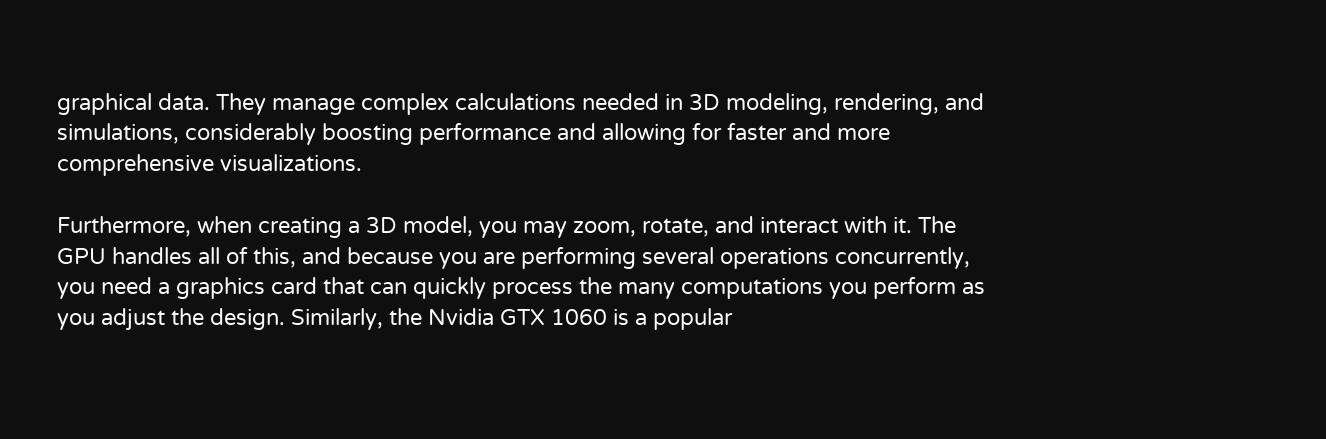graphical data. They manage complex calculations needed in 3D modeling, rendering, and simulations, considerably boosting performance and allowing for faster and more comprehensive visualizations.

Furthermore, when creating a 3D model, you may zoom, rotate, and interact with it. The GPU handles all of this, and because you are performing several operations concurrently, you need a graphics card that can quickly process the many computations you perform as you adjust the design. Similarly, the Nvidia GTX 1060 is a popular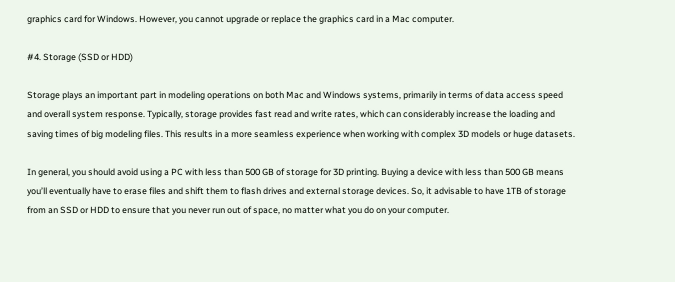graphics card for Windows. However, you cannot upgrade or replace the graphics card in a Mac computer.

#4. Storage (SSD or HDD)

Storage plays an important part in modeling operations on both Mac and Windows systems, primarily in terms of data access speed and overall system response. Typically, storage provides fast read and write rates, which can considerably increase the loading and saving times of big modeling files. This results in a more seamless experience when working with complex 3D models or huge datasets.

In general, you should avoid using a PC with less than 500 GB of storage for 3D printing. Buying a device with less than 500 GB means you’ll eventually have to erase files and shift them to flash drives and external storage devices. So, it advisable to have 1TB of storage from an SSD or HDD to ensure that you never run out of space, no matter what you do on your computer.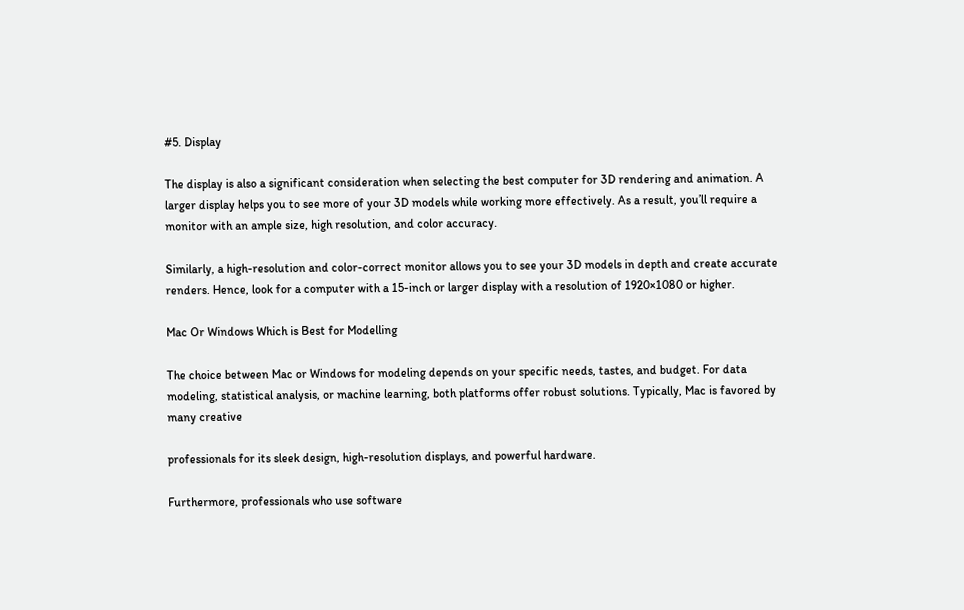#5. Display

The display is also a significant consideration when selecting the best computer for 3D rendering and animation. A larger display helps you to see more of your 3D models while working more effectively. As a result, you’ll require a monitor with an ample size, high resolution, and color accuracy.

Similarly, a high-resolution and color-correct monitor allows you to see your 3D models in depth and create accurate renders. Hence, look for a computer with a 15-inch or larger display with a resolution of 1920×1080 or higher.

Mac Or Windows Which is Best for Modelling

The choice between Mac or Windows for modeling depends on your specific needs, tastes, and budget. For data modeling, statistical analysis, or machine learning, both platforms offer robust solutions. Typically, Mac is favored by many creative

professionals for its sleek design, high-resolution displays, and powerful hardware.

Furthermore, professionals who use software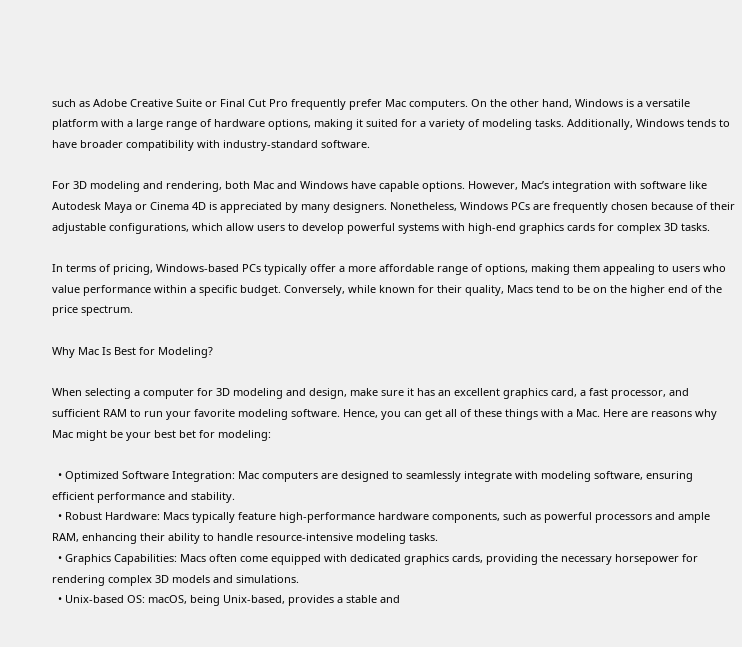such as Adobe Creative Suite or Final Cut Pro frequently prefer Mac computers. On the other hand, Windows is a versatile platform with a large range of hardware options, making it suited for a variety of modeling tasks. Additionally, Windows tends to have broader compatibility with industry-standard software.

For 3D modeling and rendering, both Mac and Windows have capable options. However, Mac’s integration with software like Autodesk Maya or Cinema 4D is appreciated by many designers. Nonetheless, Windows PCs are frequently chosen because of their adjustable configurations, which allow users to develop powerful systems with high-end graphics cards for complex 3D tasks.

In terms of pricing, Windows-based PCs typically offer a more affordable range of options, making them appealing to users who value performance within a specific budget. Conversely, while known for their quality, Macs tend to be on the higher end of the price spectrum.

Why Mac Is Best for Modeling?

When selecting a computer for 3D modeling and design, make sure it has an excellent graphics card, a fast processor, and sufficient RAM to run your favorite modeling software. Hence, you can get all of these things with a Mac. Here are reasons why Mac might be your best bet for modeling:

  • Optimized Software Integration: Mac computers are designed to seamlessly integrate with modeling software, ensuring efficient performance and stability.
  • Robust Hardware: Macs typically feature high-performance hardware components, such as powerful processors and ample RAM, enhancing their ability to handle resource-intensive modeling tasks.
  • Graphics Capabilities: Macs often come equipped with dedicated graphics cards, providing the necessary horsepower for rendering complex 3D models and simulations.
  • Unix-based OS: macOS, being Unix-based, provides a stable and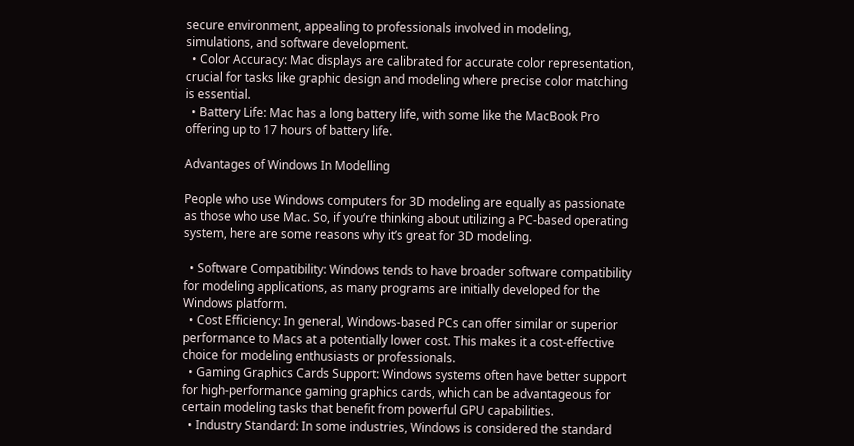secure environment, appealing to professionals involved in modeling, simulations, and software development.
  • Color Accuracy: Mac displays are calibrated for accurate color representation, crucial for tasks like graphic design and modeling where precise color matching is essential.
  • Battery Life: Mac has a long battery life, with some like the MacBook Pro offering up to 17 hours of battery life.

Advantages of Windows In Modelling

People who use Windows computers for 3D modeling are equally as passionate as those who use Mac. So, if you’re thinking about utilizing a PC-based operating system, here are some reasons why it’s great for 3D modeling.

  • Software Compatibility: Windows tends to have broader software compatibility for modeling applications, as many programs are initially developed for the Windows platform.
  • Cost Efficiency: In general, Windows-based PCs can offer similar or superior performance to Macs at a potentially lower cost. This makes it a cost-effective choice for modeling enthusiasts or professionals.
  • Gaming Graphics Cards Support: Windows systems often have better support for high-performance gaming graphics cards, which can be advantageous for certain modeling tasks that benefit from powerful GPU capabilities.
  • Industry Standard: In some industries, Windows is considered the standard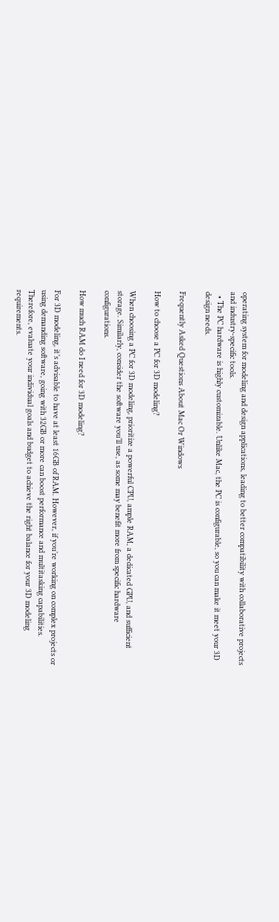operating system for modeling and design applications, leading to better compatibility with collaborative projects and industry-specific tools.
  • The PC hardware is highly customizable. Unlike Mac, the PC is configurable, so you can make it meet your 3D design needs.

Frequently Asked Questions About Mac Or Windows

How to choose a PC for 3D modeling?

When choosing a PC for 3D modeling, prioritize a powerful CPU, ample RAM, a dedicated GPU, and sufficient storage. Similarly, consider the software you’ll use, as some may benefit more from specific hardware configurations.

How much RAM do I need for 3D modeling?

For 3D modeling, it’s advisable to have at least 16GB of RAM. However, if you’re working on complex projects or using demanding software, going with 32GB or more can boost performance and multitasking capabilities. Therefore, evaluate your individual goals and budget to achieve the right balance for your 3D modeling requirements.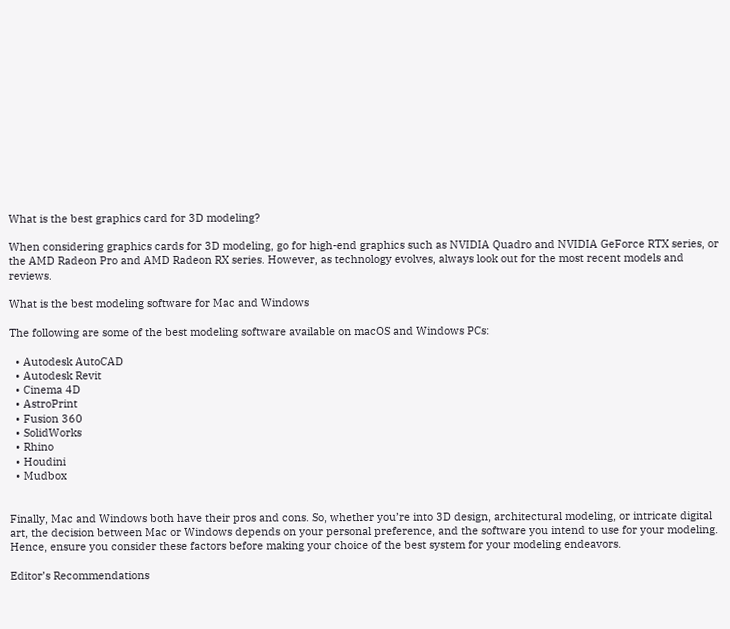What is the best graphics card for 3D modeling?

When considering graphics cards for 3D modeling, go for high-end graphics such as NVIDIA Quadro and NVIDIA GeForce RTX series, or the AMD Radeon Pro and AMD Radeon RX series. However, as technology evolves, always look out for the most recent models and reviews.

What is the best modeling software for Mac and Windows

The following are some of the best modeling software available on macOS and Windows PCs:

  • Autodesk AutoCAD
  • Autodesk Revit
  • Cinema 4D
  • AstroPrint
  • Fusion 360
  • SolidWorks
  • Rhino
  • Houdini
  • Mudbox


Finally, Mac and Windows both have their pros and cons. So, whether you’re into 3D design, architectural modeling, or intricate digital art, the decision between Mac or Windows depends on your personal preference, and the software you intend to use for your modeling. Hence, ensure you consider these factors before making your choice of the best system for your modeling endeavors.

Editor’s Recommendations